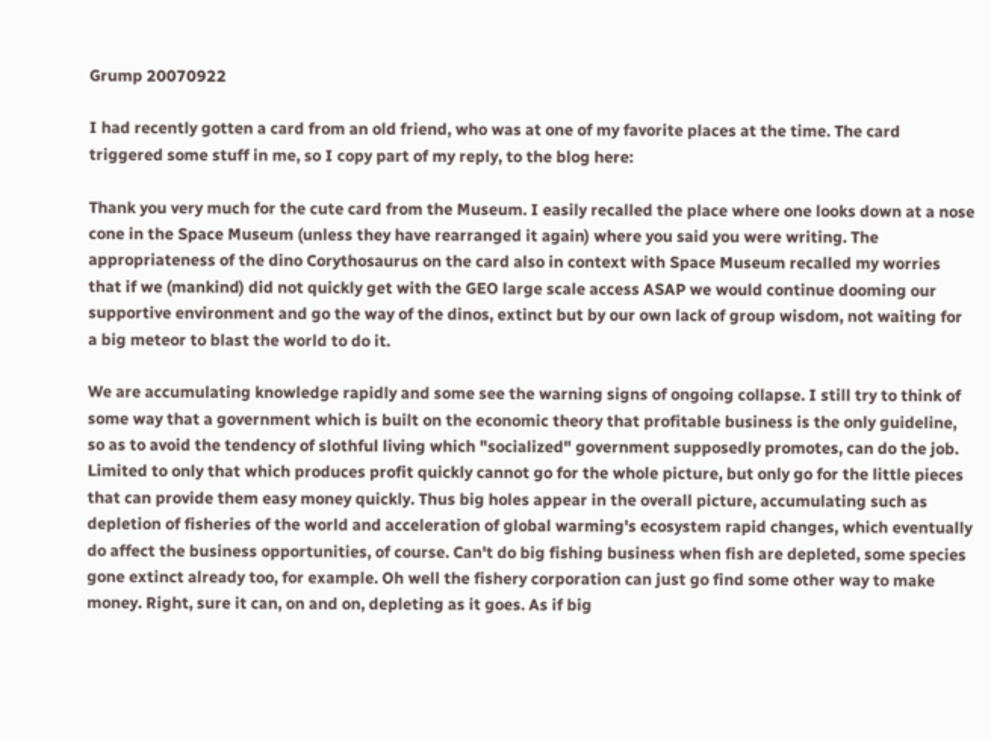Grump 20070922

I had recently gotten a card from an old friend, who was at one of my favorite places at the time. The card triggered some stuff in me, so I copy part of my reply, to the blog here:

Thank you very much for the cute card from the Museum. I easily recalled the place where one looks down at a nose cone in the Space Museum (unless they have rearranged it again) where you said you were writing. The appropriateness of the dino Corythosaurus on the card also in context with Space Museum recalled my worries that if we (mankind) did not quickly get with the GEO large scale access ASAP we would continue dooming our supportive environment and go the way of the dinos, extinct but by our own lack of group wisdom, not waiting for a big meteor to blast the world to do it.

We are accumulating knowledge rapidly and some see the warning signs of ongoing collapse. I still try to think of some way that a government which is built on the economic theory that profitable business is the only guideline, so as to avoid the tendency of slothful living which "socialized" government supposedly promotes, can do the job. Limited to only that which produces profit quickly cannot go for the whole picture, but only go for the little pieces that can provide them easy money quickly. Thus big holes appear in the overall picture, accumulating such as depletion of fisheries of the world and acceleration of global warming's ecosystem rapid changes, which eventually do affect the business opportunities, of course. Can't do big fishing business when fish are depleted, some species gone extinct already too, for example. Oh well the fishery corporation can just go find some other way to make money. Right, sure it can, on and on, depleting as it goes. As if big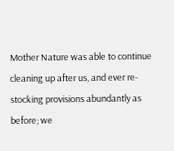Mother Nature was able to continue cleaning up after us, and ever re-stocking provisions abundantly as before; we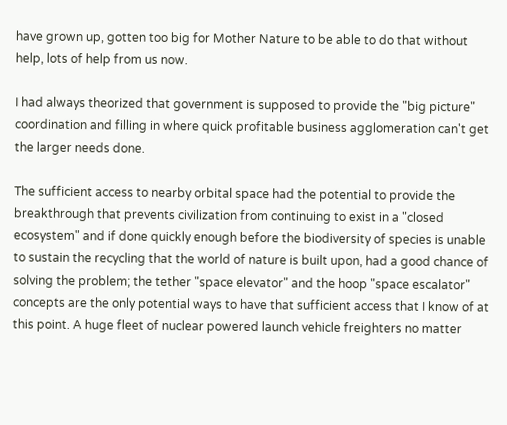have grown up, gotten too big for Mother Nature to be able to do that without help, lots of help from us now.

I had always theorized that government is supposed to provide the "big picture" coordination and filling in where quick profitable business agglomeration can't get the larger needs done.

The sufficient access to nearby orbital space had the potential to provide the breakthrough that prevents civilization from continuing to exist in a "closed ecosystem" and if done quickly enough before the biodiversity of species is unable to sustain the recycling that the world of nature is built upon, had a good chance of solving the problem; the tether "space elevator" and the hoop "space escalator" concepts are the only potential ways to have that sufficient access that I know of at this point. A huge fleet of nuclear powered launch vehicle freighters no matter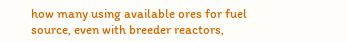how many using available ores for fuel source, even with breeder reactors,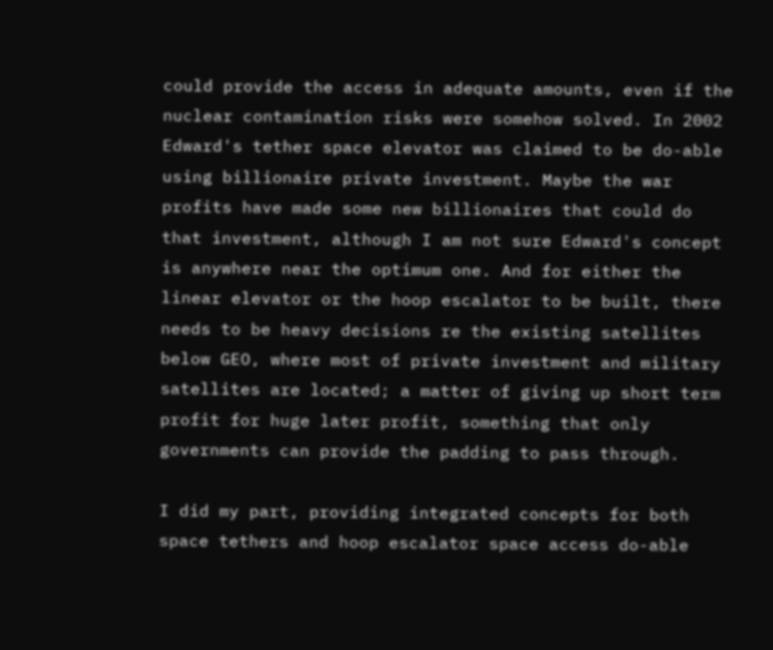could provide the access in adequate amounts, even if the nuclear contamination risks were somehow solved. In 2002 Edward's tether space elevator was claimed to be do-able using billionaire private investment. Maybe the war profits have made some new billionaires that could do that investment, although I am not sure Edward's concept is anywhere near the optimum one. And for either the linear elevator or the hoop escalator to be built, there needs to be heavy decisions re the existing satellites below GEO, where most of private investment and military satellites are located; a matter of giving up short term profit for huge later profit, something that only governments can provide the padding to pass through.

I did my part, providing integrated concepts for both space tethers and hoop escalator space access do-able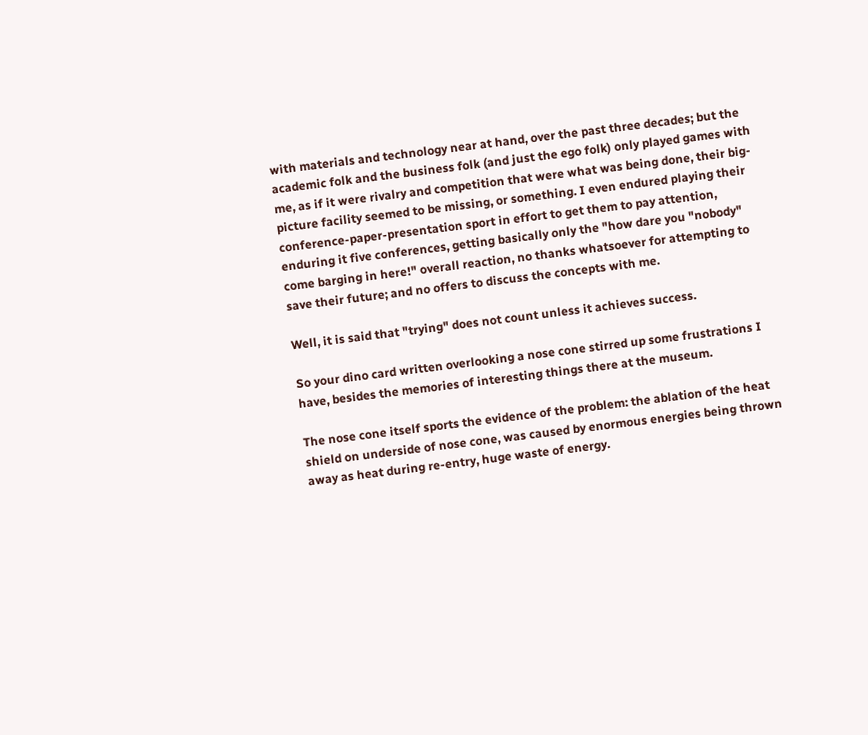with materials and technology near at hand, over the past three decades; but the academic folk and the business folk (and just the ego folk) only played games with me, as if it were rivalry and competition that were what was being done, their big-picture facility seemed to be missing, or something. I even endured playing their conference-paper-presentation sport in effort to get them to pay attention, enduring it five conferences, getting basically only the "how dare you "nobody" come barging in here!" overall reaction, no thanks whatsoever for attempting to save their future; and no offers to discuss the concepts with me.

Well, it is said that "trying" does not count unless it achieves success.

So your dino card written overlooking a nose cone stirred up some frustrations I have, besides the memories of interesting things there at the museum.

The nose cone itself sports the evidence of the problem: the ablation of the heat shield on underside of nose cone, was caused by enormous energies being thrown away as heat during re-entry, huge waste of energy.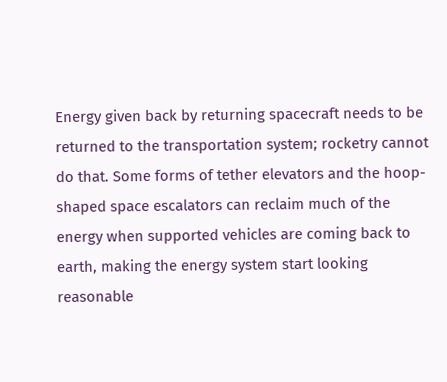Energy given back by returning spacecraft needs to be returned to the transportation system; rocketry cannot do that. Some forms of tether elevators and the hoop-shaped space escalators can reclaim much of the energy when supported vehicles are coming back to earth, making the energy system start looking reasonable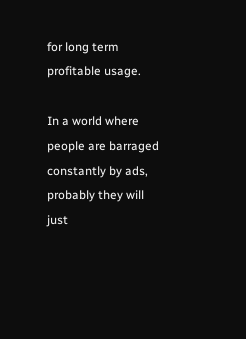for long term profitable usage.

In a world where people are barraged constantly by ads, probably they will just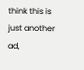think this is just another ad,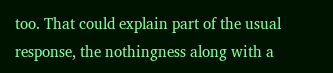too. That could explain part of the usual response, the nothingness along with a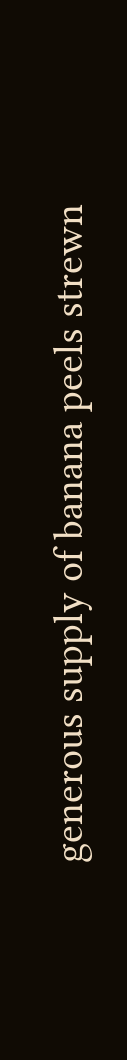generous supply of banana peels strewn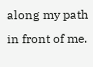along my path in front of me.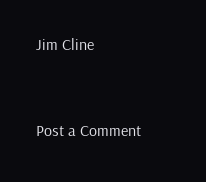Jim Cline


Post a Comment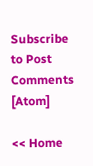Subscribe to Post Comments [Atom]

<< Home